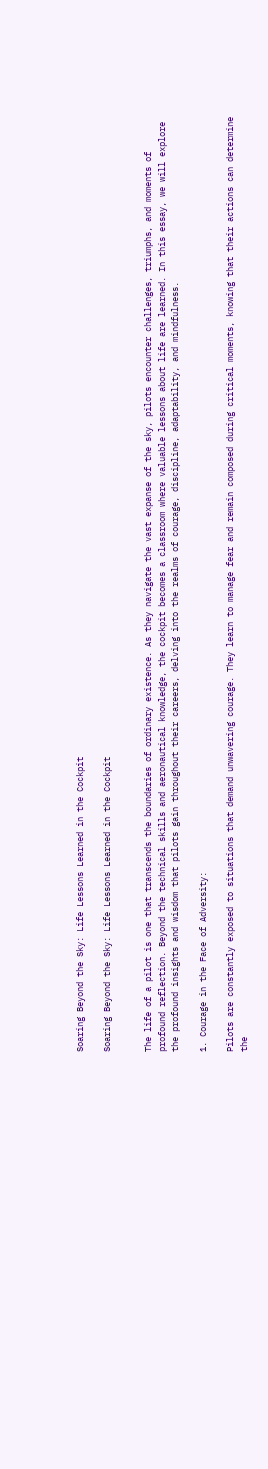Soaring Beyond the Sky: Life Lessons Learned in the Cockpit

Soaring Beyond the Sky: Life Lessons Learned in the Cockpit


The life of a pilot is one that transcends the boundaries of ordinary existence. As they navigate the vast expanse of the sky, pilots encounter challenges, triumphs, and moments of profound reflection. Beyond the technical skills and aeronautical knowledge, the cockpit becomes a classroom where valuable lessons about life are learned. In this essay, we will explore the profound insights and wisdom that pilots gain throughout their careers, delving into the realms of courage, discipline, adaptability, and mindfulness.

1. Courage in the Face of Adversity:

Pilots are constantly exposed to situations that demand unwavering courage. They learn to manage fear and remain composed during critical moments, knowing that their actions can determine the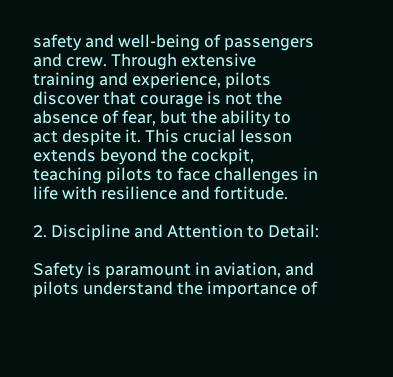safety and well-being of passengers and crew. Through extensive training and experience, pilots discover that courage is not the absence of fear, but the ability to act despite it. This crucial lesson extends beyond the cockpit, teaching pilots to face challenges in life with resilience and fortitude.

2. Discipline and Attention to Detail:

Safety is paramount in aviation, and pilots understand the importance of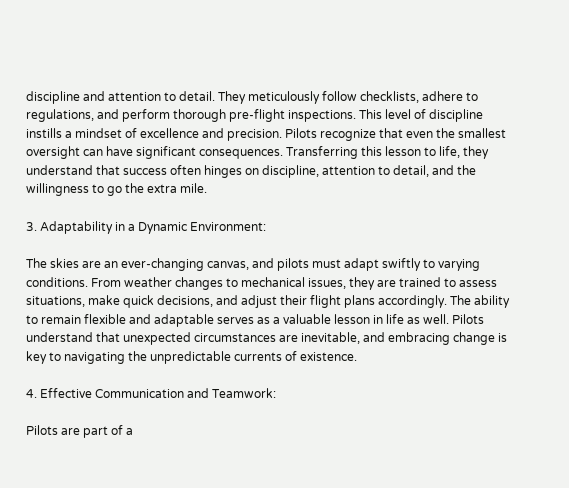discipline and attention to detail. They meticulously follow checklists, adhere to regulations, and perform thorough pre-flight inspections. This level of discipline instills a mindset of excellence and precision. Pilots recognize that even the smallest oversight can have significant consequences. Transferring this lesson to life, they understand that success often hinges on discipline, attention to detail, and the willingness to go the extra mile.

3. Adaptability in a Dynamic Environment:

The skies are an ever-changing canvas, and pilots must adapt swiftly to varying conditions. From weather changes to mechanical issues, they are trained to assess situations, make quick decisions, and adjust their flight plans accordingly. The ability to remain flexible and adaptable serves as a valuable lesson in life as well. Pilots understand that unexpected circumstances are inevitable, and embracing change is key to navigating the unpredictable currents of existence.

4. Effective Communication and Teamwork:

Pilots are part of a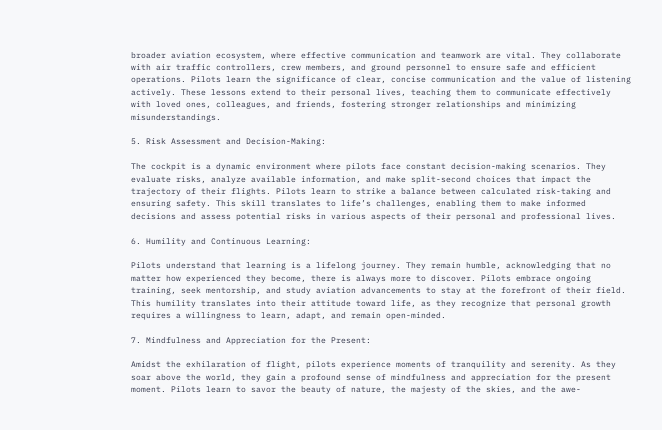broader aviation ecosystem, where effective communication and teamwork are vital. They collaborate with air traffic controllers, crew members, and ground personnel to ensure safe and efficient operations. Pilots learn the significance of clear, concise communication and the value of listening actively. These lessons extend to their personal lives, teaching them to communicate effectively with loved ones, colleagues, and friends, fostering stronger relationships and minimizing misunderstandings.

5. Risk Assessment and Decision-Making:

The cockpit is a dynamic environment where pilots face constant decision-making scenarios. They evaluate risks, analyze available information, and make split-second choices that impact the trajectory of their flights. Pilots learn to strike a balance between calculated risk-taking and ensuring safety. This skill translates to life’s challenges, enabling them to make informed decisions and assess potential risks in various aspects of their personal and professional lives.

6. Humility and Continuous Learning:

Pilots understand that learning is a lifelong journey. They remain humble, acknowledging that no matter how experienced they become, there is always more to discover. Pilots embrace ongoing training, seek mentorship, and study aviation advancements to stay at the forefront of their field. This humility translates into their attitude toward life, as they recognize that personal growth requires a willingness to learn, adapt, and remain open-minded.

7. Mindfulness and Appreciation for the Present:

Amidst the exhilaration of flight, pilots experience moments of tranquility and serenity. As they soar above the world, they gain a profound sense of mindfulness and appreciation for the present moment. Pilots learn to savor the beauty of nature, the majesty of the skies, and the awe-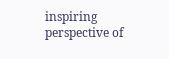inspiring perspective of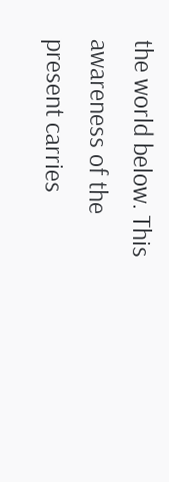the world below. This awareness of the present carries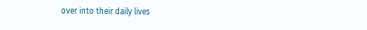over into their daily lives